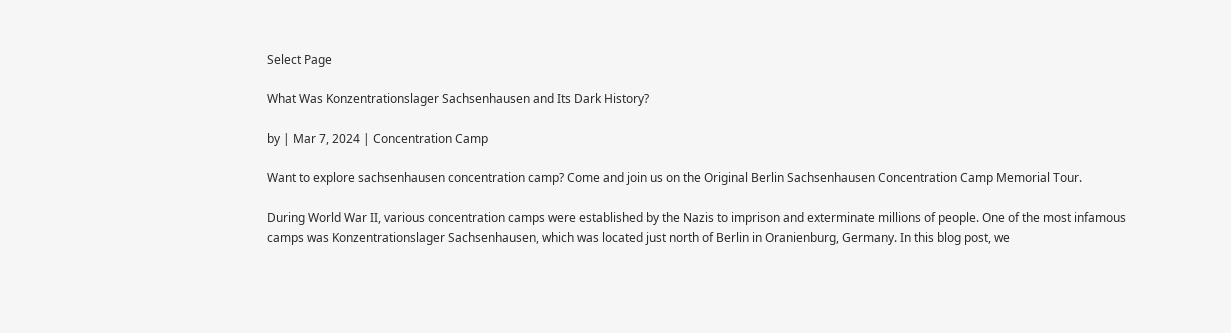Select Page

What Was Konzentrationslager Sachsenhausen and Its Dark History?

by | Mar 7, 2024 | Concentration Camp

Want to explore sachsenhausen concentration camp? Come and join us on the Original Berlin Sachsenhausen Concentration Camp Memorial Tour.

During World War II, various concentration camps were established by the Nazis to imprison and exterminate millions of people. One of the most infamous camps was Konzentrationslager Sachsenhausen, which was located just north of Berlin in Oranienburg, Germany. In this blog post, we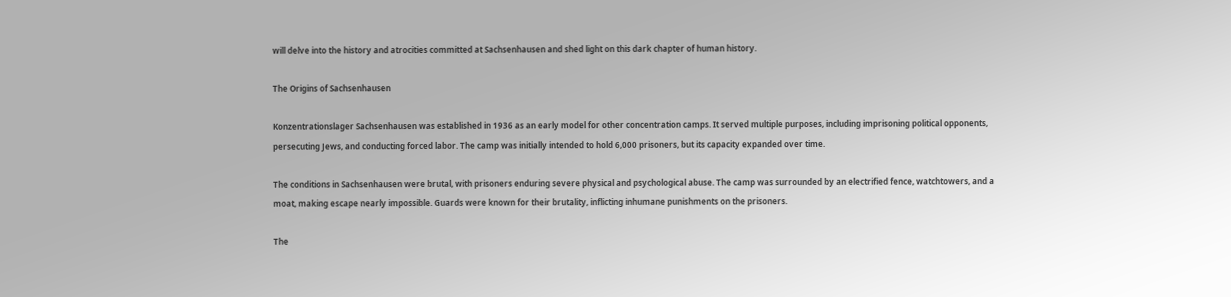will delve into the history and atrocities committed at Sachsenhausen and shed light on this dark chapter of human history.

The Origins of Sachsenhausen

Konzentrationslager Sachsenhausen was established in 1936 as an early model for other concentration camps. It served multiple purposes, including imprisoning political opponents, persecuting Jews, and conducting forced labor. The camp was initially intended to hold 6,000 prisoners, but its capacity expanded over time.

The conditions in Sachsenhausen were brutal, with prisoners enduring severe physical and psychological abuse. The camp was surrounded by an electrified fence, watchtowers, and a moat, making escape nearly impossible. Guards were known for their brutality, inflicting inhumane punishments on the prisoners.

The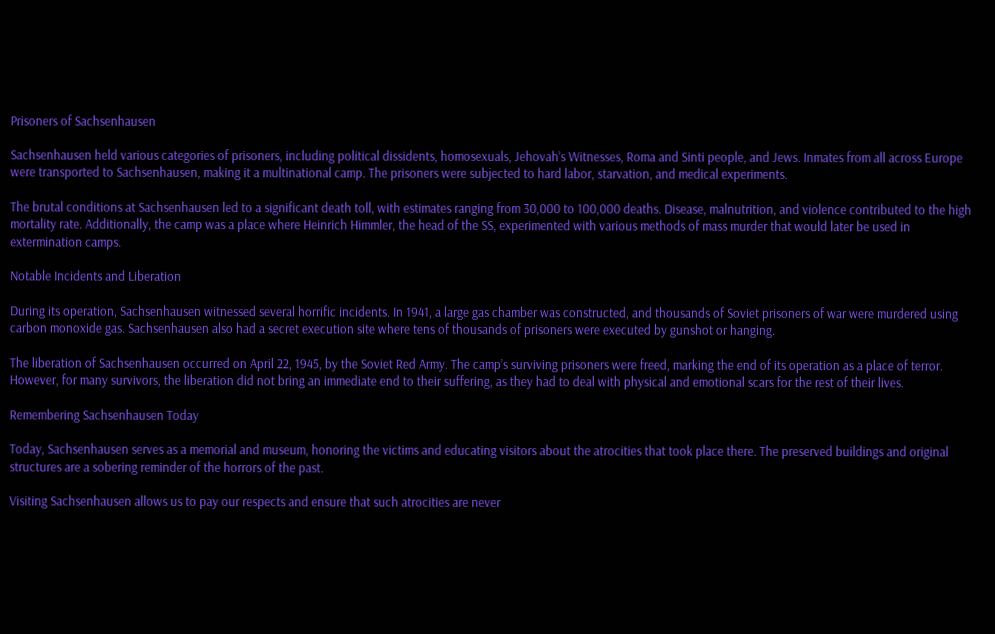Prisoners of Sachsenhausen

Sachsenhausen held various categories of prisoners, including political dissidents, homosexuals, Jehovah’s Witnesses, Roma and Sinti people, and Jews. Inmates from all across Europe were transported to Sachsenhausen, making it a multinational camp. The prisoners were subjected to hard labor, starvation, and medical experiments.

The brutal conditions at Sachsenhausen led to a significant death toll, with estimates ranging from 30,000 to 100,000 deaths. Disease, malnutrition, and violence contributed to the high mortality rate. Additionally, the camp was a place where Heinrich Himmler, the head of the SS, experimented with various methods of mass murder that would later be used in extermination camps.

Notable Incidents and Liberation

During its operation, Sachsenhausen witnessed several horrific incidents. In 1941, a large gas chamber was constructed, and thousands of Soviet prisoners of war were murdered using carbon monoxide gas. Sachsenhausen also had a secret execution site where tens of thousands of prisoners were executed by gunshot or hanging.

The liberation of Sachsenhausen occurred on April 22, 1945, by the Soviet Red Army. The camp’s surviving prisoners were freed, marking the end of its operation as a place of terror. However, for many survivors, the liberation did not bring an immediate end to their suffering, as they had to deal with physical and emotional scars for the rest of their lives.

Remembering Sachsenhausen Today

Today, Sachsenhausen serves as a memorial and museum, honoring the victims and educating visitors about the atrocities that took place there. The preserved buildings and original structures are a sobering reminder of the horrors of the past.

Visiting Sachsenhausen allows us to pay our respects and ensure that such atrocities are never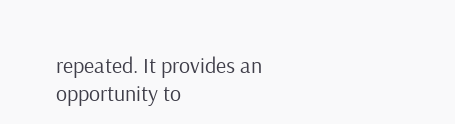repeated. It provides an opportunity to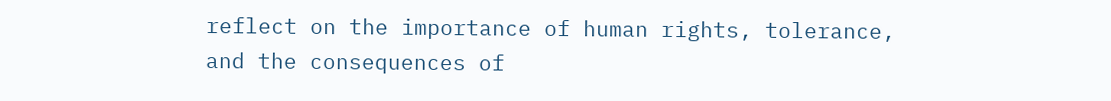reflect on the importance of human rights, tolerance, and the consequences of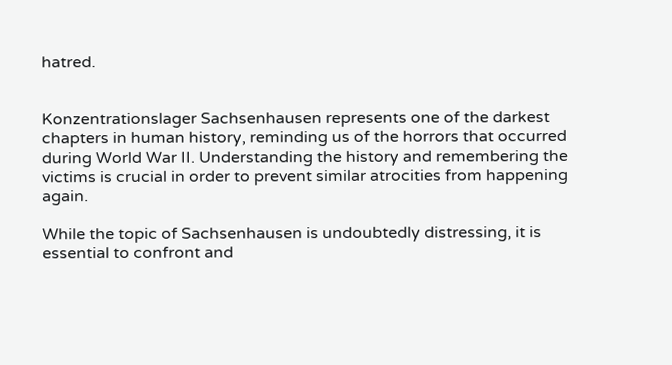hatred.


Konzentrationslager Sachsenhausen represents one of the darkest chapters in human history, reminding us of the horrors that occurred during World War II. Understanding the history and remembering the victims is crucial in order to prevent similar atrocities from happening again.

While the topic of Sachsenhausen is undoubtedly distressing, it is essential to confront and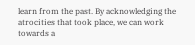learn from the past. By acknowledging the atrocities that took place, we can work towards a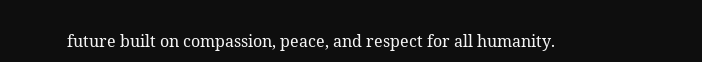future built on compassion, peace, and respect for all humanity.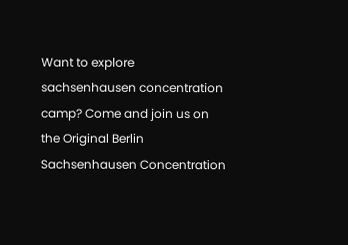Want to explore sachsenhausen concentration camp? Come and join us on the Original Berlin Sachsenhausen Concentration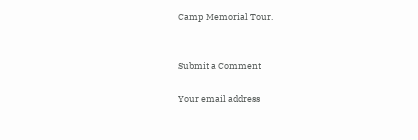Camp Memorial Tour.


Submit a Comment

Your email address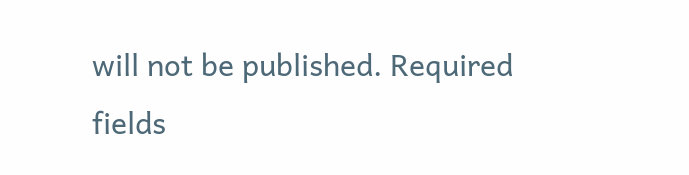will not be published. Required fields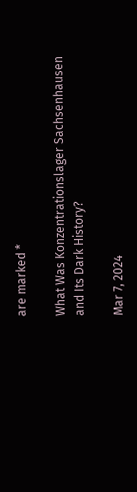are marked *

What Was Konzentrationslager Sachsenhausen and Its Dark History?

Mar 7, 2024